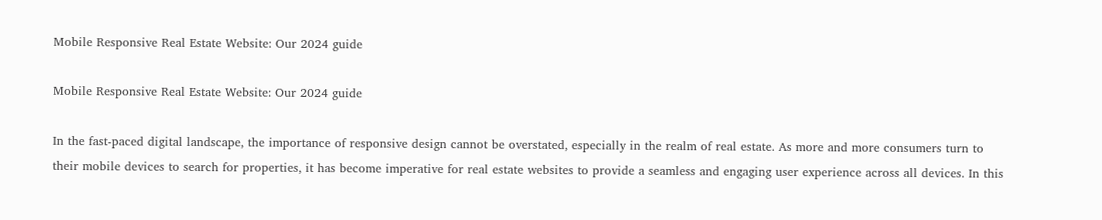Mobile Responsive Real Estate Website: Our 2024 guide

Mobile Responsive Real Estate Website: Our 2024 guide

In the fast-paced digital landscape, the importance of responsive design cannot be overstated, especially in the realm of real estate. As more and more consumers turn to their mobile devices to search for properties, it has become imperative for real estate websites to provide a seamless and engaging user experience across all devices. In this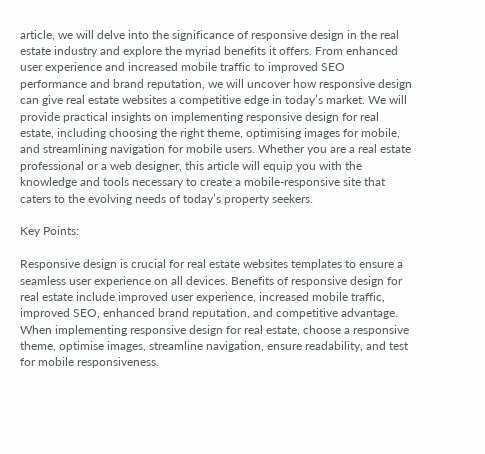article, we will delve into the significance of responsive design in the real estate industry and explore the myriad benefits it offers. From enhanced user experience and increased mobile traffic to improved SEO performance and brand reputation, we will uncover how responsive design can give real estate websites a competitive edge in today’s market. We will provide practical insights on implementing responsive design for real estate, including choosing the right theme, optimising images for mobile, and streamlining navigation for mobile users. Whether you are a real estate professional or a web designer, this article will equip you with the knowledge and tools necessary to create a mobile-responsive site that caters to the evolving needs of today’s property seekers.

Key Points:

Responsive design is crucial for real estate websites templates to ensure a seamless user experience on all devices. Benefits of responsive design for real estate include improved user experience, increased mobile traffic, improved SEO, enhanced brand reputation, and competitive advantage. When implementing responsive design for real estate, choose a responsive theme, optimise images, streamline navigation, ensure readability, and test for mobile responsiveness.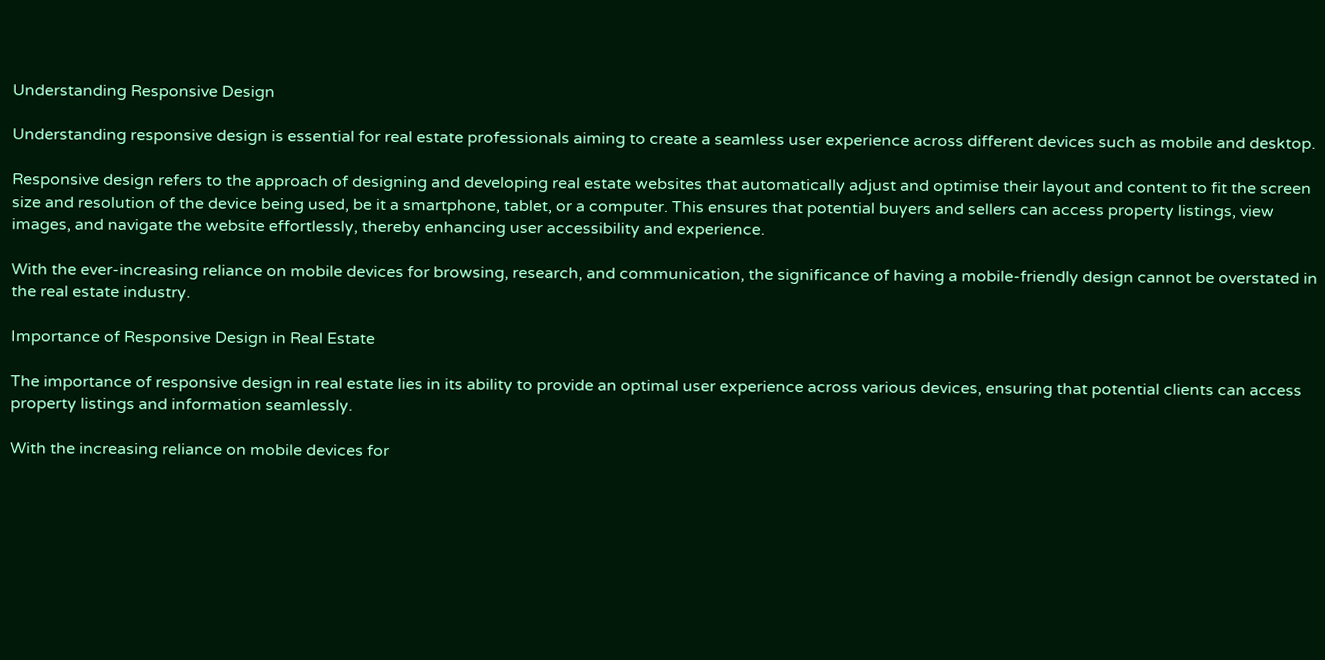Understanding Responsive Design

Understanding responsive design is essential for real estate professionals aiming to create a seamless user experience across different devices such as mobile and desktop.

Responsive design refers to the approach of designing and developing real estate websites that automatically adjust and optimise their layout and content to fit the screen size and resolution of the device being used, be it a smartphone, tablet, or a computer. This ensures that potential buyers and sellers can access property listings, view images, and navigate the website effortlessly, thereby enhancing user accessibility and experience.

With the ever-increasing reliance on mobile devices for browsing, research, and communication, the significance of having a mobile-friendly design cannot be overstated in the real estate industry.

Importance of Responsive Design in Real Estate

The importance of responsive design in real estate lies in its ability to provide an optimal user experience across various devices, ensuring that potential clients can access property listings and information seamlessly.

With the increasing reliance on mobile devices for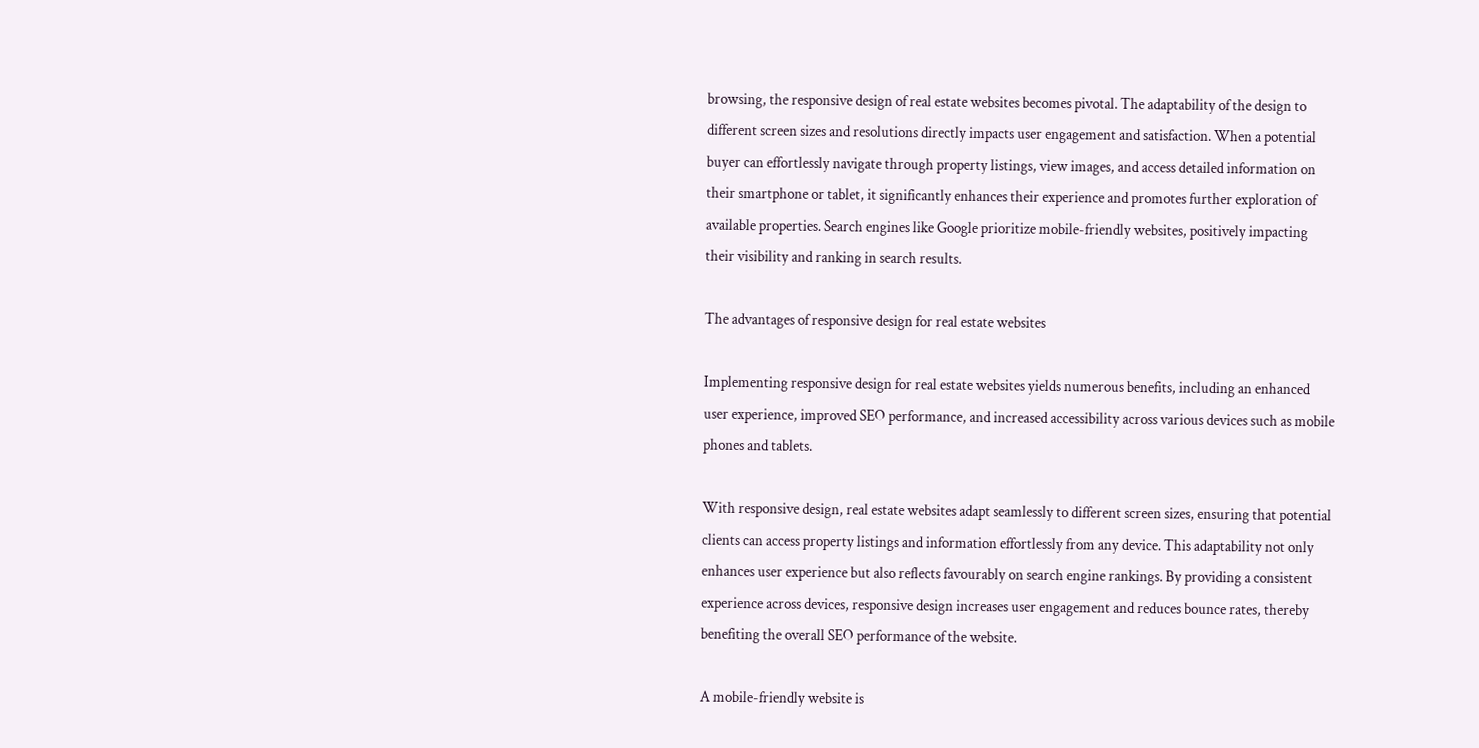browsing, the responsive design of real estate websites becomes pivotal. The adaptability of the design to different screen sizes and resolutions directly impacts user engagement and satisfaction. When a potential buyer can effortlessly navigate through property listings, view images, and access detailed information on their smartphone or tablet, it significantly enhances their experience and promotes further exploration of available properties. Search engines like Google prioritize mobile-friendly websites, positively impacting their visibility and ranking in search results.

The advantages of responsive design for real estate websites

Implementing responsive design for real estate websites yields numerous benefits, including an enhanced user experience, improved SEO performance, and increased accessibility across various devices such as mobile phones and tablets.

With responsive design, real estate websites adapt seamlessly to different screen sizes, ensuring that potential clients can access property listings and information effortlessly from any device. This adaptability not only enhances user experience but also reflects favourably on search engine rankings. By providing a consistent experience across devices, responsive design increases user engagement and reduces bounce rates, thereby benefiting the overall SEO performance of the website.

A mobile-friendly website is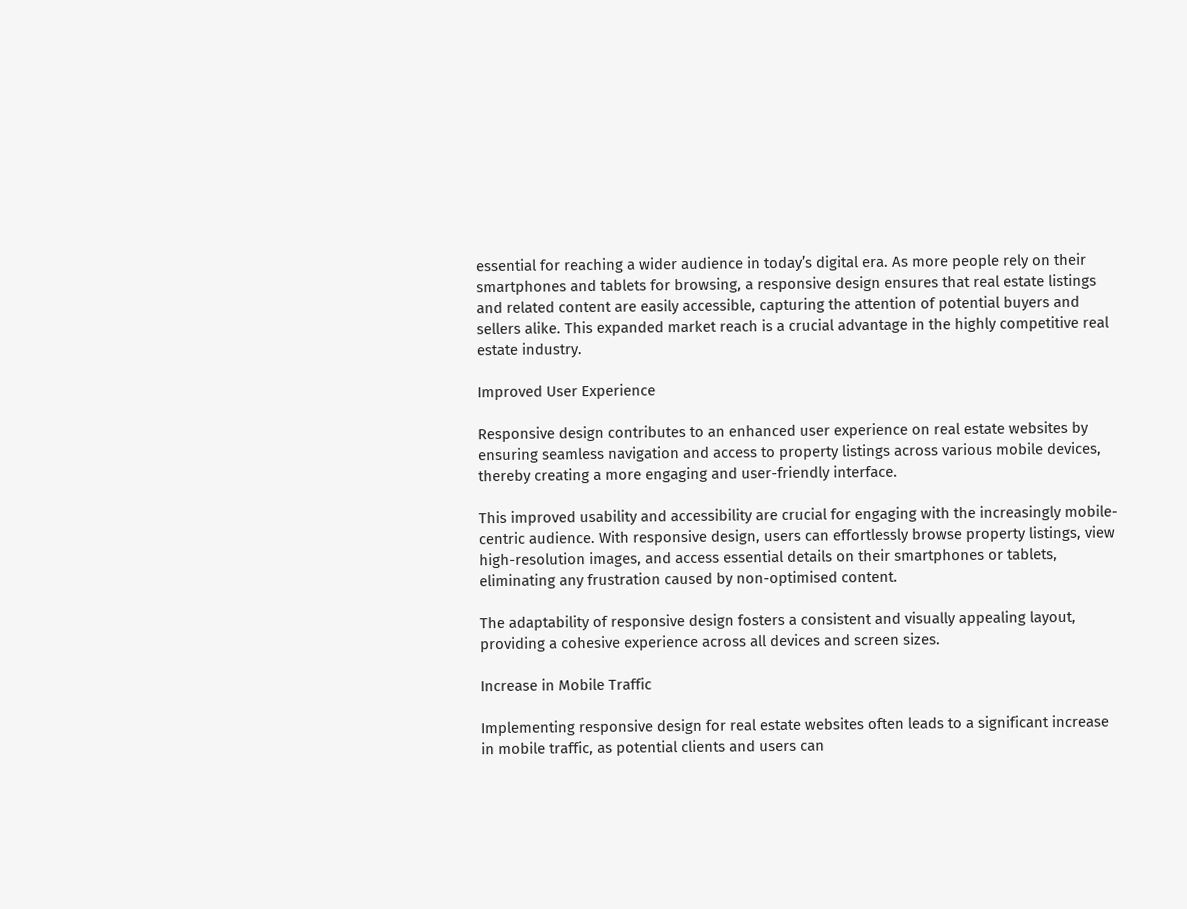essential for reaching a wider audience in today’s digital era. As more people rely on their smartphones and tablets for browsing, a responsive design ensures that real estate listings and related content are easily accessible, capturing the attention of potential buyers and sellers alike. This expanded market reach is a crucial advantage in the highly competitive real estate industry.

Improved User Experience

Responsive design contributes to an enhanced user experience on real estate websites by ensuring seamless navigation and access to property listings across various mobile devices, thereby creating a more engaging and user-friendly interface.

This improved usability and accessibility are crucial for engaging with the increasingly mobile-centric audience. With responsive design, users can effortlessly browse property listings, view high-resolution images, and access essential details on their smartphones or tablets, eliminating any frustration caused by non-optimised content.

The adaptability of responsive design fosters a consistent and visually appealing layout, providing a cohesive experience across all devices and screen sizes.

Increase in Mobile Traffic

Implementing responsive design for real estate websites often leads to a significant increase in mobile traffic, as potential clients and users can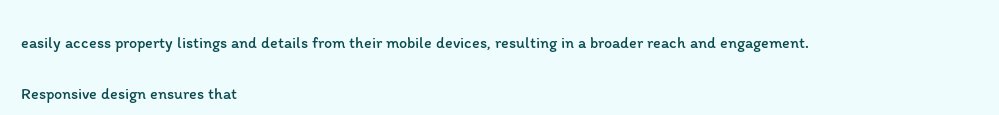easily access property listings and details from their mobile devices, resulting in a broader reach and engagement.

Responsive design ensures that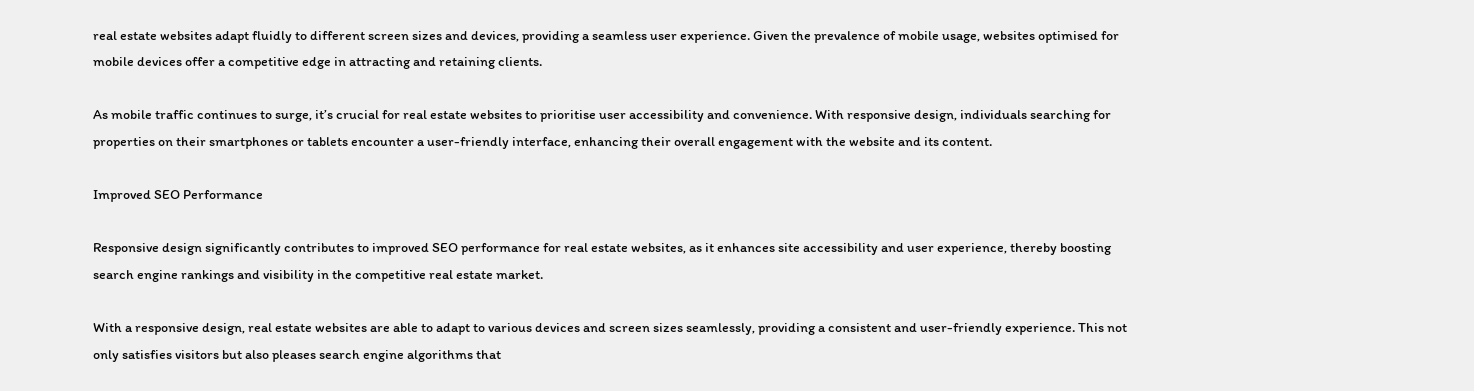real estate websites adapt fluidly to different screen sizes and devices, providing a seamless user experience. Given the prevalence of mobile usage, websites optimised for mobile devices offer a competitive edge in attracting and retaining clients.

As mobile traffic continues to surge, it’s crucial for real estate websites to prioritise user accessibility and convenience. With responsive design, individuals searching for properties on their smartphones or tablets encounter a user-friendly interface, enhancing their overall engagement with the website and its content.

Improved SEO Performance

Responsive design significantly contributes to improved SEO performance for real estate websites, as it enhances site accessibility and user experience, thereby boosting search engine rankings and visibility in the competitive real estate market.

With a responsive design, real estate websites are able to adapt to various devices and screen sizes seamlessly, providing a consistent and user-friendly experience. This not only satisfies visitors but also pleases search engine algorithms that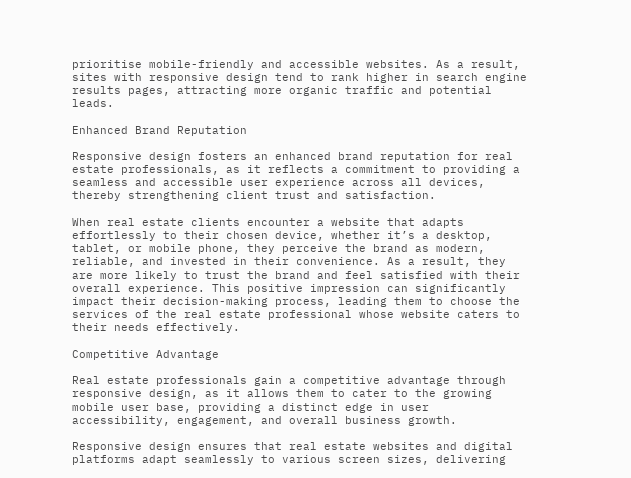prioritise mobile-friendly and accessible websites. As a result, sites with responsive design tend to rank higher in search engine results pages, attracting more organic traffic and potential leads.

Enhanced Brand Reputation

Responsive design fosters an enhanced brand reputation for real estate professionals, as it reflects a commitment to providing a seamless and accessible user experience across all devices, thereby strengthening client trust and satisfaction.

When real estate clients encounter a website that adapts effortlessly to their chosen device, whether it’s a desktop, tablet, or mobile phone, they perceive the brand as modern, reliable, and invested in their convenience. As a result, they are more likely to trust the brand and feel satisfied with their overall experience. This positive impression can significantly impact their decision-making process, leading them to choose the services of the real estate professional whose website caters to their needs effectively.

Competitive Advantage

Real estate professionals gain a competitive advantage through responsive design, as it allows them to cater to the growing mobile user base, providing a distinct edge in user accessibility, engagement, and overall business growth.

Responsive design ensures that real estate websites and digital platforms adapt seamlessly to various screen sizes, delivering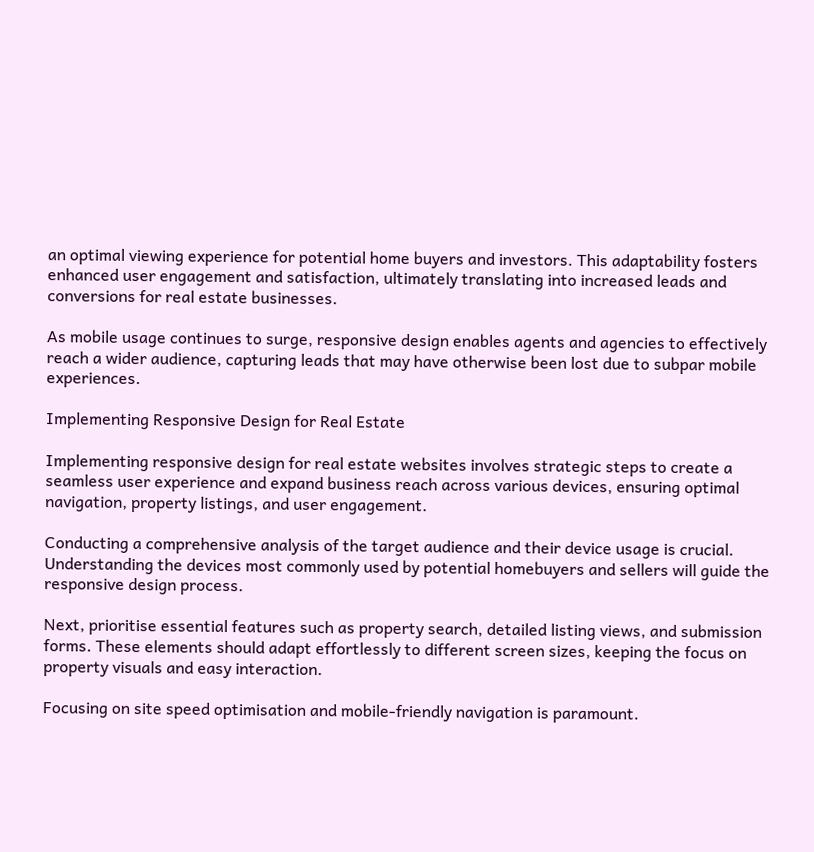an optimal viewing experience for potential home buyers and investors. This adaptability fosters enhanced user engagement and satisfaction, ultimately translating into increased leads and conversions for real estate businesses.

As mobile usage continues to surge, responsive design enables agents and agencies to effectively reach a wider audience, capturing leads that may have otherwise been lost due to subpar mobile experiences.

Implementing Responsive Design for Real Estate

Implementing responsive design for real estate websites involves strategic steps to create a seamless user experience and expand business reach across various devices, ensuring optimal navigation, property listings, and user engagement.

Conducting a comprehensive analysis of the target audience and their device usage is crucial. Understanding the devices most commonly used by potential homebuyers and sellers will guide the responsive design process.

Next, prioritise essential features such as property search, detailed listing views, and submission forms. These elements should adapt effortlessly to different screen sizes, keeping the focus on property visuals and easy interaction.

Focusing on site speed optimisation and mobile-friendly navigation is paramount.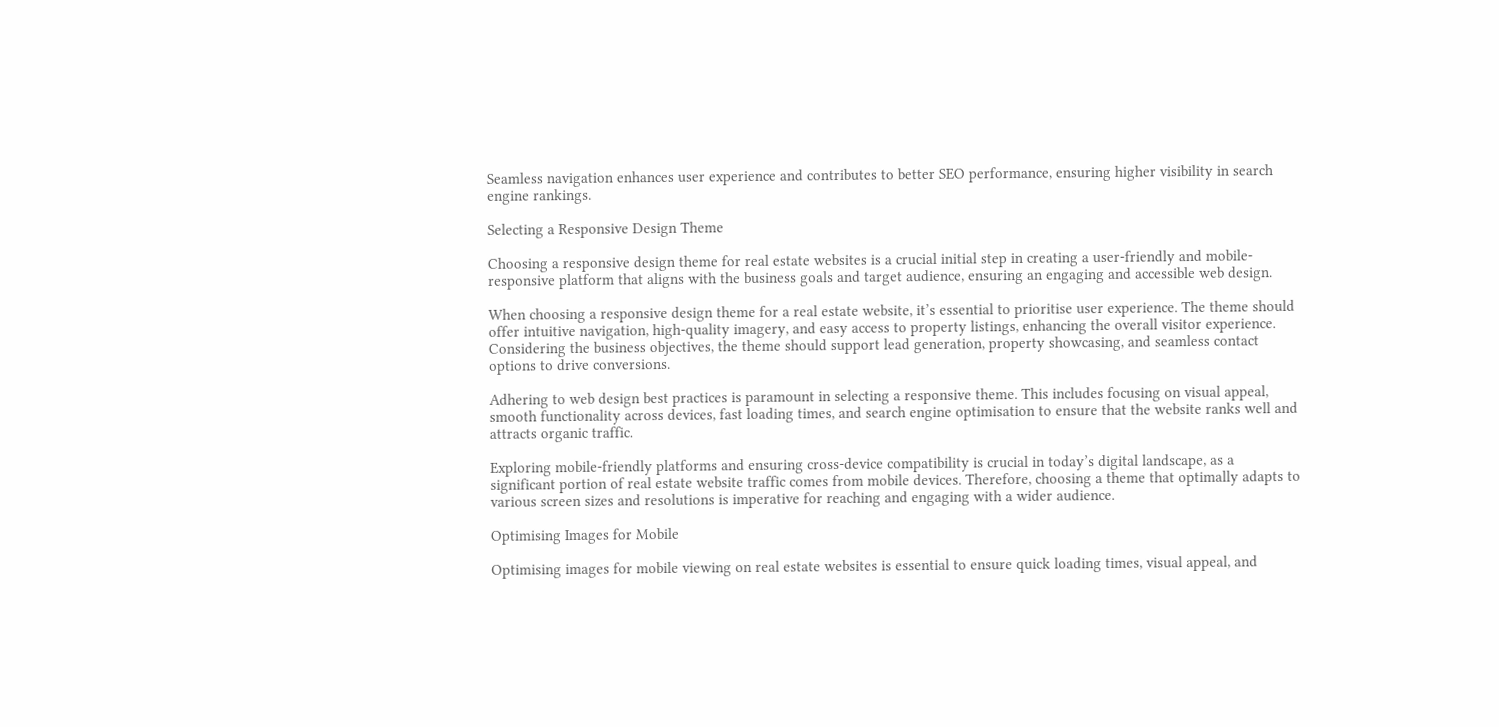Seamless navigation enhances user experience and contributes to better SEO performance, ensuring higher visibility in search engine rankings.

Selecting a Responsive Design Theme

Choosing a responsive design theme for real estate websites is a crucial initial step in creating a user-friendly and mobile-responsive platform that aligns with the business goals and target audience, ensuring an engaging and accessible web design.

When choosing a responsive design theme for a real estate website, it’s essential to prioritise user experience. The theme should offer intuitive navigation, high-quality imagery, and easy access to property listings, enhancing the overall visitor experience. Considering the business objectives, the theme should support lead generation, property showcasing, and seamless contact options to drive conversions.

Adhering to web design best practices is paramount in selecting a responsive theme. This includes focusing on visual appeal, smooth functionality across devices, fast loading times, and search engine optimisation to ensure that the website ranks well and attracts organic traffic.

Exploring mobile-friendly platforms and ensuring cross-device compatibility is crucial in today’s digital landscape, as a significant portion of real estate website traffic comes from mobile devices. Therefore, choosing a theme that optimally adapts to various screen sizes and resolutions is imperative for reaching and engaging with a wider audience.

Optimising Images for Mobile

Optimising images for mobile viewing on real estate websites is essential to ensure quick loading times, visual appeal, and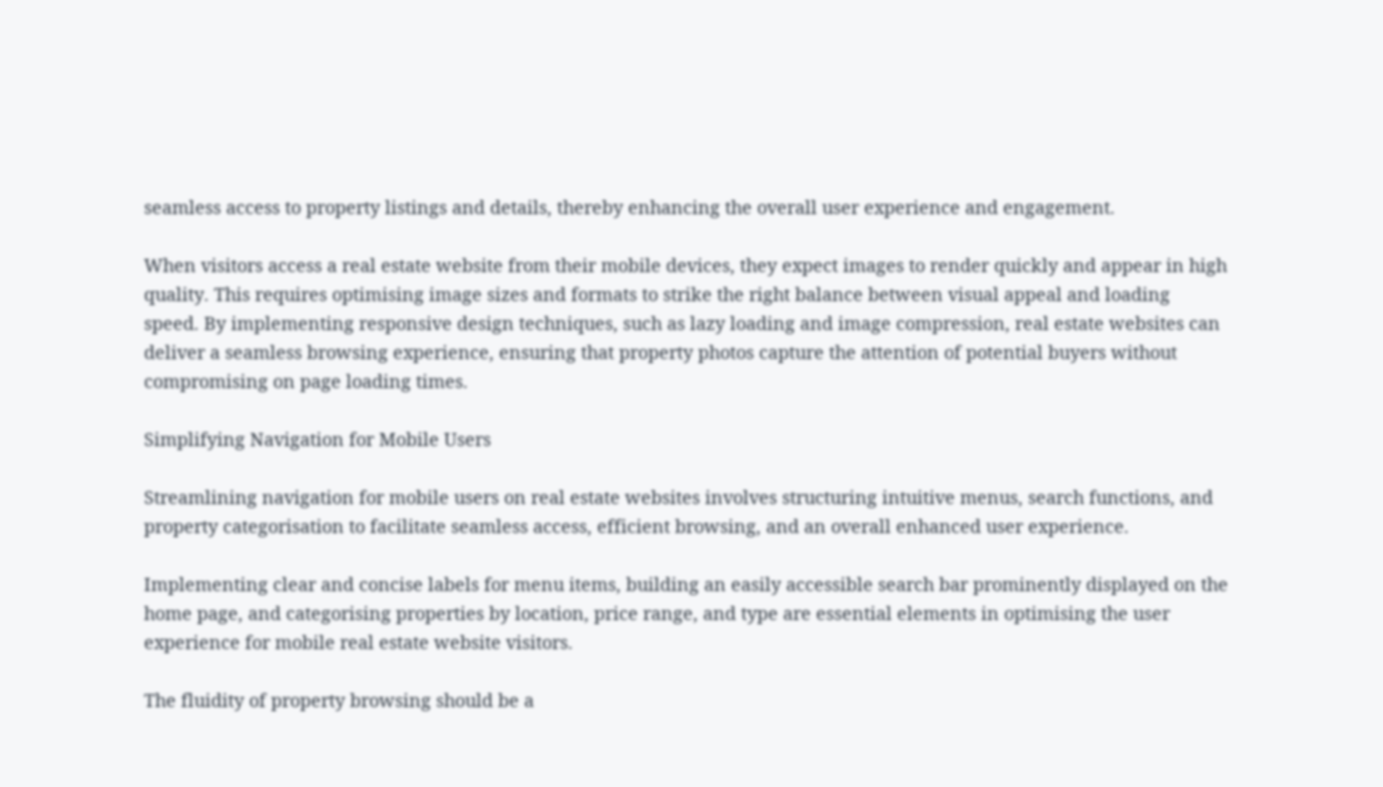seamless access to property listings and details, thereby enhancing the overall user experience and engagement.

When visitors access a real estate website from their mobile devices, they expect images to render quickly and appear in high quality. This requires optimising image sizes and formats to strike the right balance between visual appeal and loading speed. By implementing responsive design techniques, such as lazy loading and image compression, real estate websites can deliver a seamless browsing experience, ensuring that property photos capture the attention of potential buyers without compromising on page loading times.

Simplifying Navigation for Mobile Users

Streamlining navigation for mobile users on real estate websites involves structuring intuitive menus, search functions, and property categorisation to facilitate seamless access, efficient browsing, and an overall enhanced user experience.

Implementing clear and concise labels for menu items, building an easily accessible search bar prominently displayed on the home page, and categorising properties by location, price range, and type are essential elements in optimising the user experience for mobile real estate website visitors.

The fluidity of property browsing should be a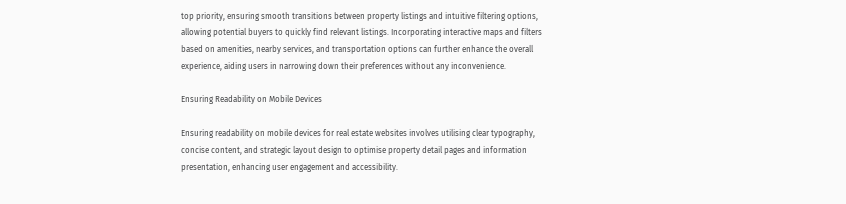top priority, ensuring smooth transitions between property listings and intuitive filtering options, allowing potential buyers to quickly find relevant listings. Incorporating interactive maps and filters based on amenities, nearby services, and transportation options can further enhance the overall experience, aiding users in narrowing down their preferences without any inconvenience.

Ensuring Readability on Mobile Devices

Ensuring readability on mobile devices for real estate websites involves utilising clear typography, concise content, and strategic layout design to optimise property detail pages and information presentation, enhancing user engagement and accessibility.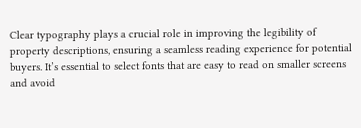Clear typography plays a crucial role in improving the legibility of property descriptions, ensuring a seamless reading experience for potential buyers. It’s essential to select fonts that are easy to read on smaller screens and avoid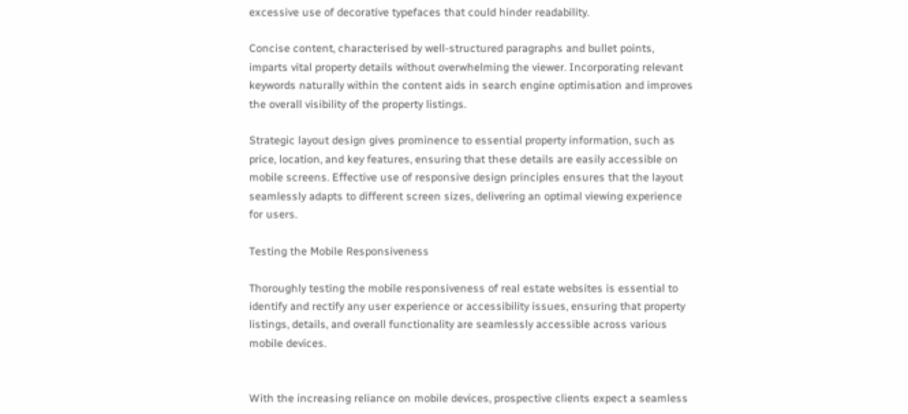excessive use of decorative typefaces that could hinder readability.

Concise content, characterised by well-structured paragraphs and bullet points, imparts vital property details without overwhelming the viewer. Incorporating relevant keywords naturally within the content aids in search engine optimisation and improves the overall visibility of the property listings.

Strategic layout design gives prominence to essential property information, such as price, location, and key features, ensuring that these details are easily accessible on mobile screens. Effective use of responsive design principles ensures that the layout seamlessly adapts to different screen sizes, delivering an optimal viewing experience for users.

Testing the Mobile Responsiveness

Thoroughly testing the mobile responsiveness of real estate websites is essential to identify and rectify any user experience or accessibility issues, ensuring that property listings, details, and overall functionality are seamlessly accessible across various mobile devices.


With the increasing reliance on mobile devices, prospective clients expect a seamless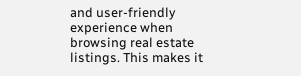and user-friendly experience when browsing real estate listings. This makes it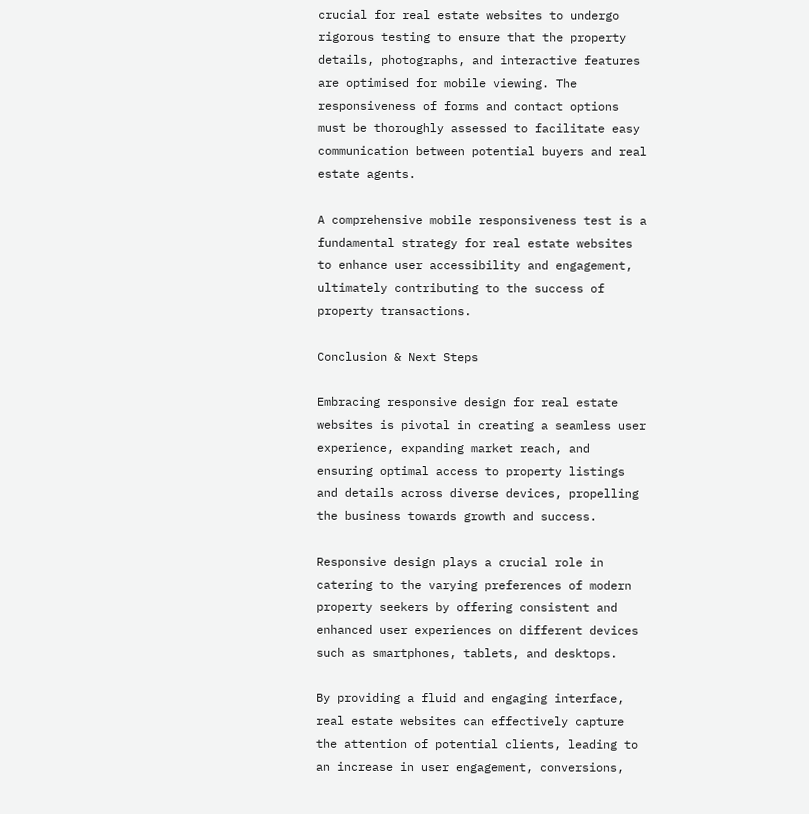crucial for real estate websites to undergo rigorous testing to ensure that the property details, photographs, and interactive features are optimised for mobile viewing. The responsiveness of forms and contact options must be thoroughly assessed to facilitate easy communication between potential buyers and real estate agents.

A comprehensive mobile responsiveness test is a fundamental strategy for real estate websites to enhance user accessibility and engagement, ultimately contributing to the success of property transactions.

Conclusion & Next Steps

Embracing responsive design for real estate websites is pivotal in creating a seamless user experience, expanding market reach, and ensuring optimal access to property listings and details across diverse devices, propelling the business towards growth and success.

Responsive design plays a crucial role in catering to the varying preferences of modern property seekers by offering consistent and enhanced user experiences on different devices such as smartphones, tablets, and desktops.

By providing a fluid and engaging interface, real estate websites can effectively capture the attention of potential clients, leading to an increase in user engagement, conversions,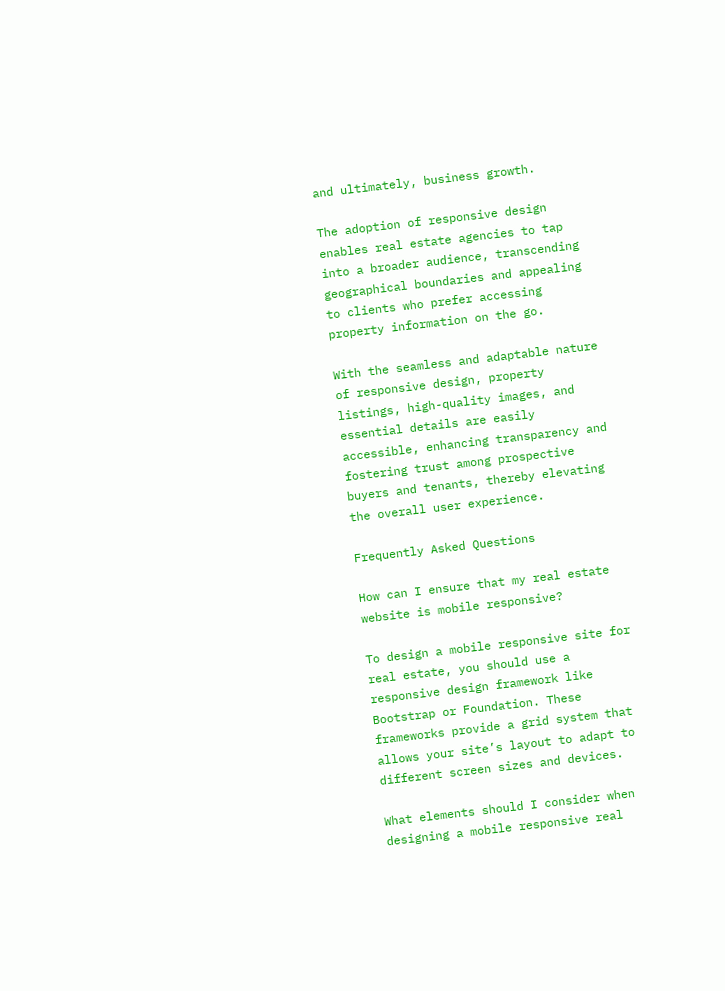and ultimately, business growth.

The adoption of responsive design enables real estate agencies to tap into a broader audience, transcending geographical boundaries and appealing to clients who prefer accessing property information on the go.

With the seamless and adaptable nature of responsive design, property listings, high-quality images, and essential details are easily accessible, enhancing transparency and fostering trust among prospective buyers and tenants, thereby elevating the overall user experience.

Frequently Asked Questions

How can I ensure that my real estate website is mobile responsive?

To design a mobile responsive site for real estate, you should use a responsive design framework like Bootstrap or Foundation. These frameworks provide a grid system that allows your site’s layout to adapt to different screen sizes and devices.

What elements should I consider when designing a mobile responsive real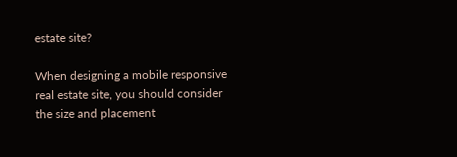estate site?

When designing a mobile responsive real estate site, you should consider the size and placement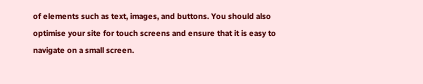of elements such as text, images, and buttons. You should also optimise your site for touch screens and ensure that it is easy to navigate on a small screen.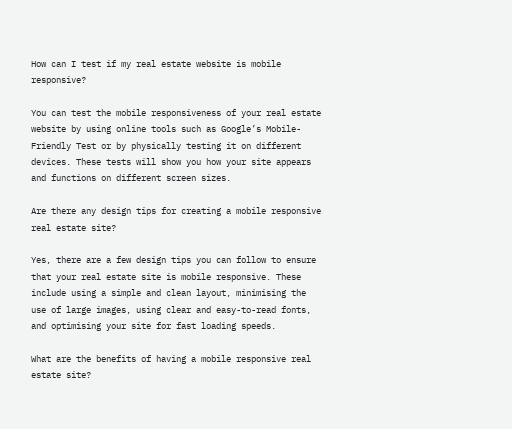How can I test if my real estate website is mobile responsive?

You can test the mobile responsiveness of your real estate website by using online tools such as Google’s Mobile-Friendly Test or by physically testing it on different devices. These tests will show you how your site appears and functions on different screen sizes.

Are there any design tips for creating a mobile responsive real estate site?

Yes, there are a few design tips you can follow to ensure that your real estate site is mobile responsive. These include using a simple and clean layout, minimising the use of large images, using clear and easy-to-read fonts, and optimising your site for fast loading speeds.

What are the benefits of having a mobile responsive real estate site?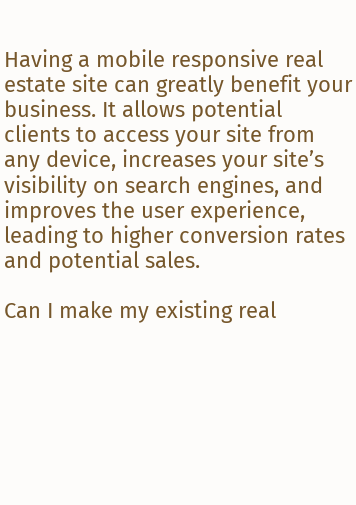Having a mobile responsive real estate site can greatly benefit your business. It allows potential clients to access your site from any device, increases your site’s visibility on search engines, and improves the user experience, leading to higher conversion rates and potential sales.

Can I make my existing real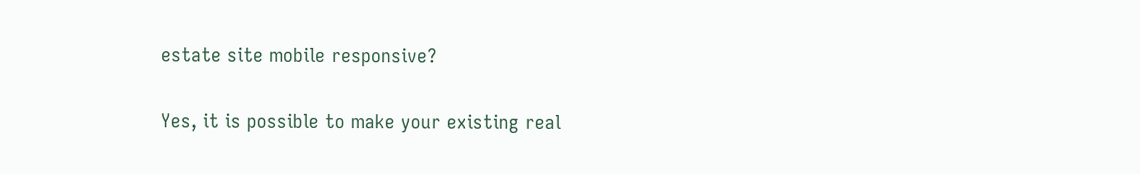estate site mobile responsive?

Yes, it is possible to make your existing real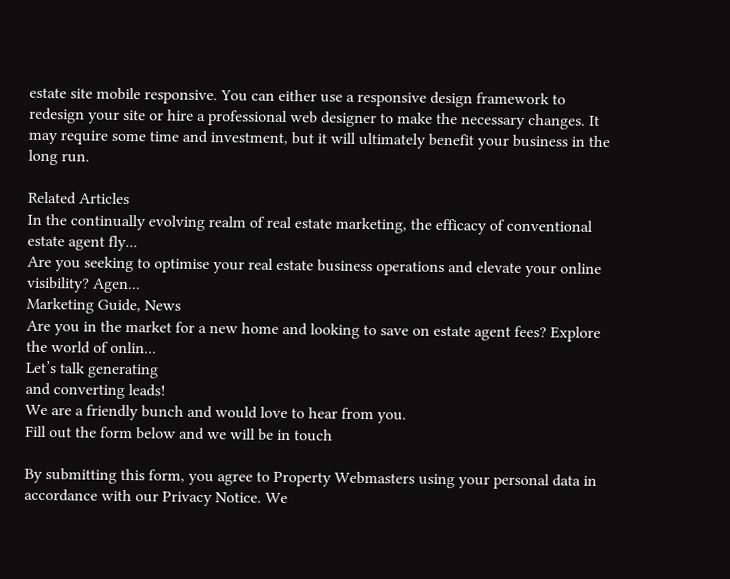estate site mobile responsive. You can either use a responsive design framework to redesign your site or hire a professional web designer to make the necessary changes. It may require some time and investment, but it will ultimately benefit your business in the long run.

Related Articles
In the continually evolving realm of real estate marketing, the efficacy of conventional estate agent fly...
Are you seeking to optimise your real estate business operations and elevate your online visibility? Agen...
Marketing Guide, News
Are you in the market for a new home and looking to save on estate agent fees? Explore the world of onlin...
Let’s talk generating
and converting leads!
We are a friendly bunch and would love to hear from you.
Fill out the form below and we will be in touch

By submitting this form, you agree to Property Webmasters using your personal data in accordance with our Privacy Notice. We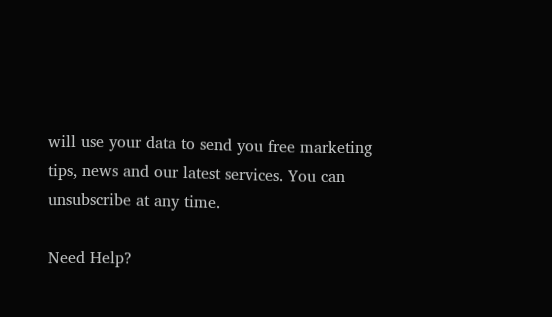will use your data to send you free marketing tips, news and our latest services. You can unsubscribe at any time.

Need Help?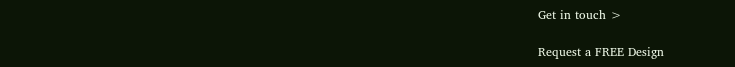Get in touch >

Request a FREE Design